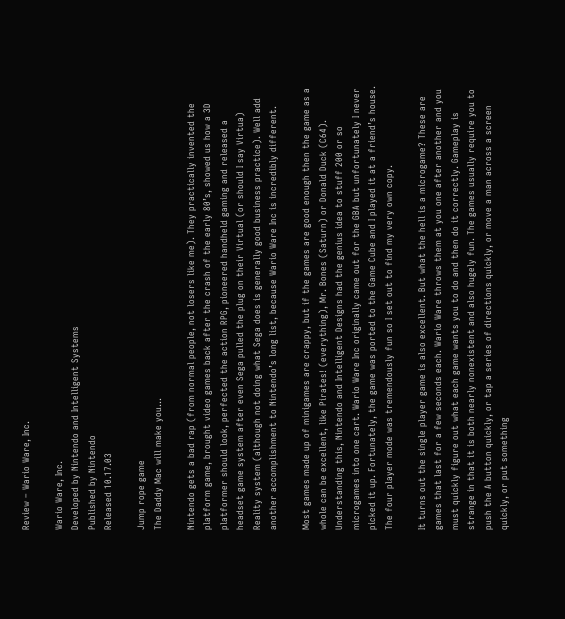Review – Wario Ware, Inc.

Wario Ware, Inc.
Developed by Nintendo and Intelligent Systems
Published by Nintendo
Released 10.17.03

Jump rope game
The Daddy Mac will make you…

Nintendo gets a bad rap (from normal people, not losers like me). They practically invented the platform game, brought video games back after the crash of the early 80’s, showed us how a 3D platformer should look, perfected the action RPG, pioneered handheld gaming and released a headset game system after even Sega pulled the plug on their Virtual (or should I say Virtua) Reality system (although not doing what Sega does is generally good business practice). Well add another accomplishment to Nintendo’s long list, because Wario Ware Inc is incredibly different.

Most games made up of minigames are crappy, but if the games are good enough then the game as a whole can be excellent, like Pirates! (everything), Mr. Bones (Saturn) or Donald Duck (C64). Understanding this, Nintendo and Intelligent Designs had the genius idea to stuff 200 or so microgames into one cart. Wario Ware Inc originally came out for the GBA but unfortunately I never picked it up. Fortunately, the game was ported to the Game Cube and I played it at a friend’s house. The four player mode was tremendously fun so I set out to find my very own copy.

It turns out the single player game is also excellent. But what the hell is a microgame? These are games that last for a few seconds each. Wario Ware throws them at you one after another and you must quickly figure out what each game wants you to do and then do it correctly. Gameplay is strange in that it is both nearly nonexistent and also hugely fun. The games usually require you to push the A button quickly, or tap a series of directions quickly, or move a man across a screen quickly, or put something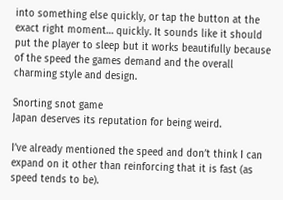into something else quickly, or tap the button at the exact right moment… quickly. It sounds like it should put the player to sleep but it works beautifully because of the speed the games demand and the overall charming style and design.

Snorting snot game
Japan deserves its reputation for being weird.

I’ve already mentioned the speed and don’t think I can expand on it other than reinforcing that it is fast (as speed tends to be).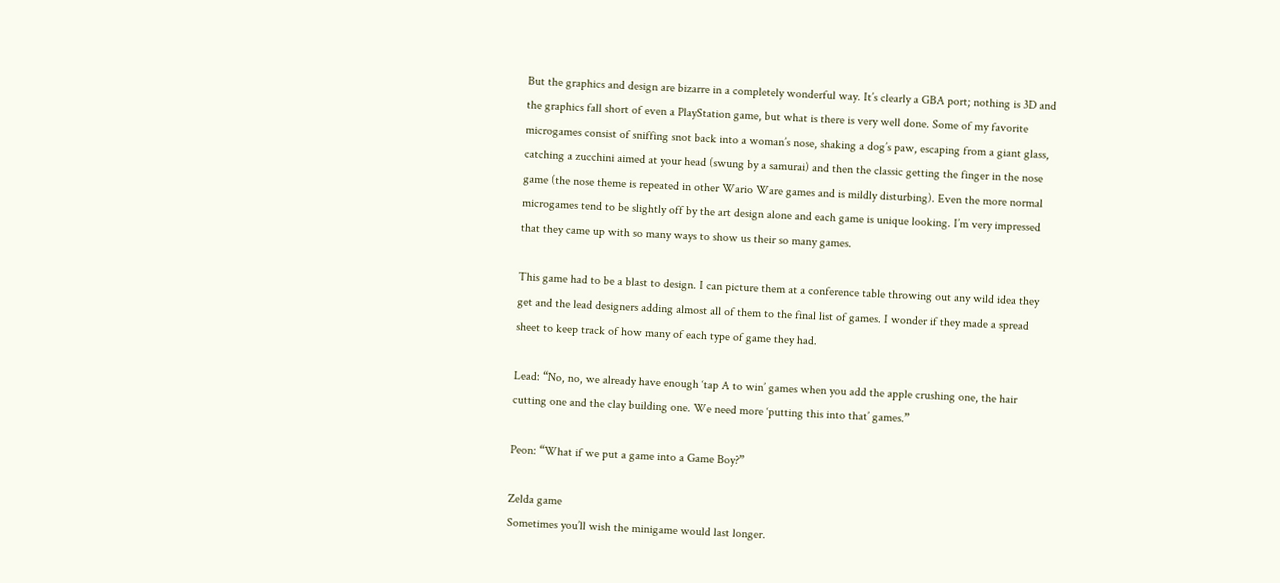But the graphics and design are bizarre in a completely wonderful way. It’s clearly a GBA port; nothing is 3D and the graphics fall short of even a PlayStation game, but what is there is very well done. Some of my favorite microgames consist of sniffing snot back into a woman’s nose, shaking a dog’s paw, escaping from a giant glass, catching a zucchini aimed at your head (swung by a samurai) and then the classic getting the finger in the nose game (the nose theme is repeated in other Wario Ware games and is mildly disturbing). Even the more normal microgames tend to be slightly off by the art design alone and each game is unique looking. I’m very impressed that they came up with so many ways to show us their so many games.

This game had to be a blast to design. I can picture them at a conference table throwing out any wild idea they get and the lead designers adding almost all of them to the final list of games. I wonder if they made a spread sheet to keep track of how many of each type of game they had.

Lead: “No, no, we already have enough ‘tap A to win’ games when you add the apple crushing one, the hair cutting one and the clay building one. We need more ‘putting this into that’ games.”

Peon: “What if we put a game into a Game Boy?”

Zelda game
Sometimes you’ll wish the minigame would last longer.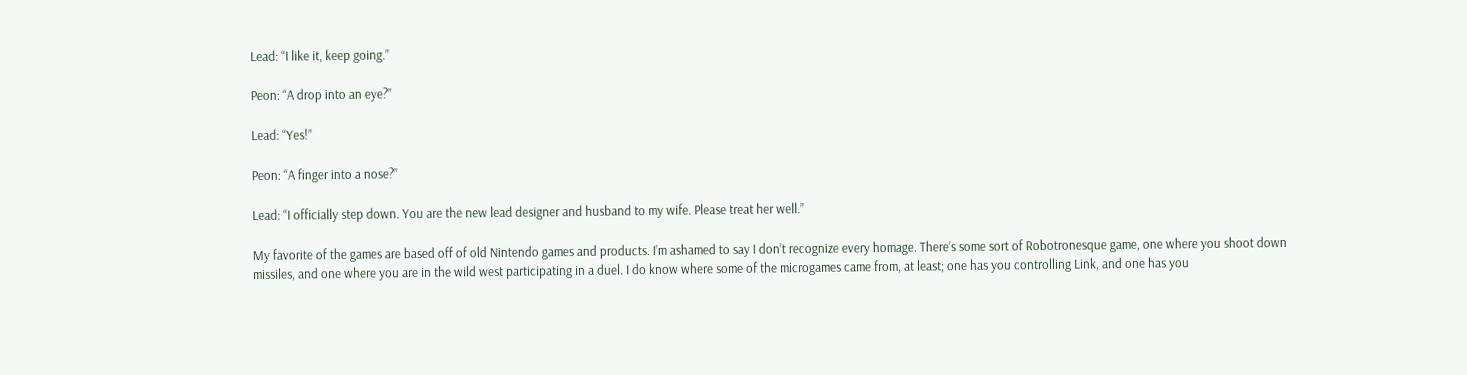Lead: “I like it, keep going.”

Peon: “A drop into an eye?”

Lead: “Yes!”

Peon: “A finger into a nose?”

Lead: “I officially step down. You are the new lead designer and husband to my wife. Please treat her well.”

My favorite of the games are based off of old Nintendo games and products. I’m ashamed to say I don’t recognize every homage. There’s some sort of Robotronesque game, one where you shoot down missiles, and one where you are in the wild west participating in a duel. I do know where some of the microgames came from, at least; one has you controlling Link, and one has you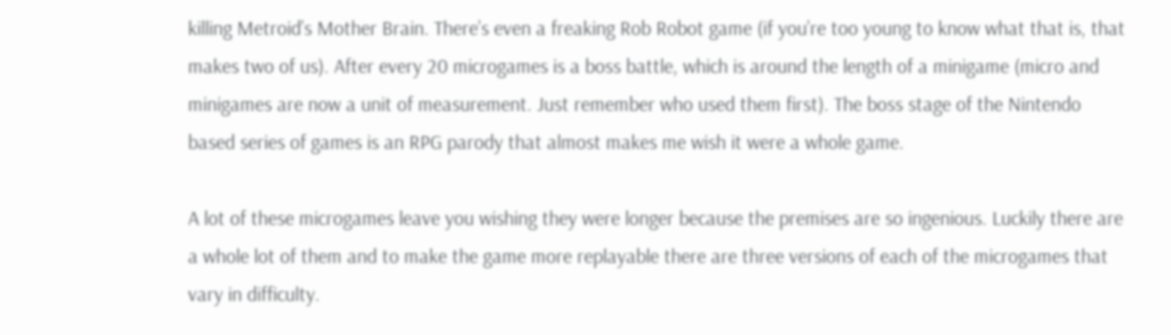killing Metroid’s Mother Brain. There’s even a freaking Rob Robot game (if you’re too young to know what that is, that makes two of us). After every 20 microgames is a boss battle, which is around the length of a minigame (micro and minigames are now a unit of measurement. Just remember who used them first). The boss stage of the Nintendo based series of games is an RPG parody that almost makes me wish it were a whole game.

A lot of these microgames leave you wishing they were longer because the premises are so ingenious. Luckily there are a whole lot of them and to make the game more replayable there are three versions of each of the microgames that vary in difficulty.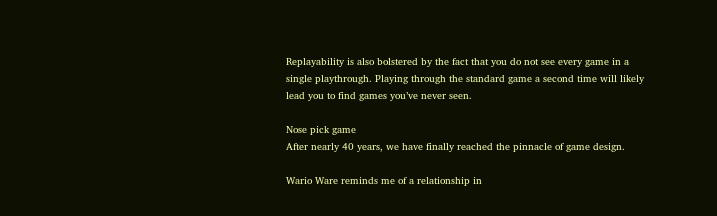Replayability is also bolstered by the fact that you do not see every game in a single playthrough. Playing through the standard game a second time will likely lead you to find games you’ve never seen.

Nose pick game
After nearly 40 years, we have finally reached the pinnacle of game design.

Wario Ware reminds me of a relationship in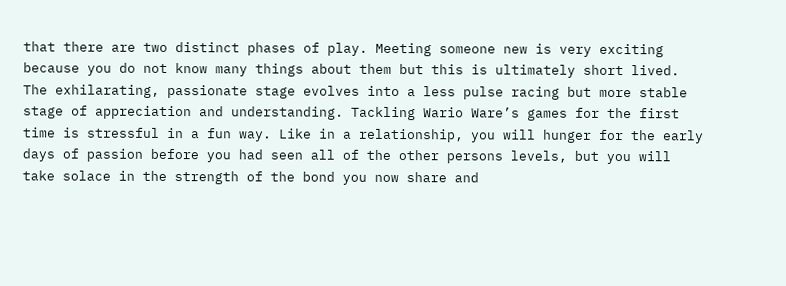that there are two distinct phases of play. Meeting someone new is very exciting because you do not know many things about them but this is ultimately short lived. The exhilarating, passionate stage evolves into a less pulse racing but more stable stage of appreciation and understanding. Tackling Wario Ware’s games for the first time is stressful in a fun way. Like in a relationship, you will hunger for the early days of passion before you had seen all of the other persons levels, but you will take solace in the strength of the bond you now share and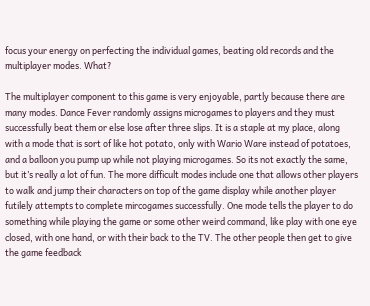focus your energy on perfecting the individual games, beating old records and the multiplayer modes. What?

The multiplayer component to this game is very enjoyable, partly because there are many modes. Dance Fever randomly assigns microgames to players and they must successfully beat them or else lose after three slips. It is a staple at my place, along with a mode that is sort of like hot potato, only with Wario Ware instead of potatoes, and a balloon you pump up while not playing microgames. So its not exactly the same, but it’s really a lot of fun. The more difficult modes include one that allows other players to walk and jump their characters on top of the game display while another player futilely attempts to complete mircogames successfully. One mode tells the player to do something while playing the game or some other weird command, like play with one eye closed, with one hand, or with their back to the TV. The other people then get to give the game feedback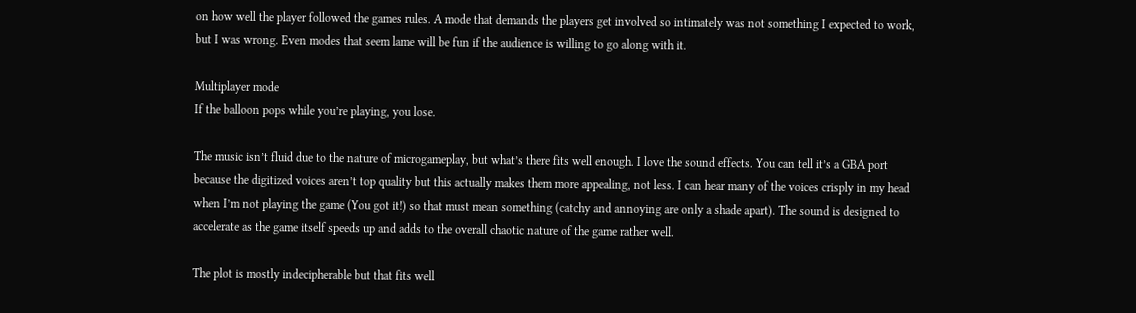on how well the player followed the games rules. A mode that demands the players get involved so intimately was not something I expected to work, but I was wrong. Even modes that seem lame will be fun if the audience is willing to go along with it.

Multiplayer mode
If the balloon pops while you’re playing, you lose.

The music isn’t fluid due to the nature of microgameplay, but what’s there fits well enough. I love the sound effects. You can tell it’s a GBA port because the digitized voices aren’t top quality but this actually makes them more appealing, not less. I can hear many of the voices crisply in my head when I’m not playing the game (You got it!) so that must mean something (catchy and annoying are only a shade apart). The sound is designed to accelerate as the game itself speeds up and adds to the overall chaotic nature of the game rather well.

The plot is mostly indecipherable but that fits well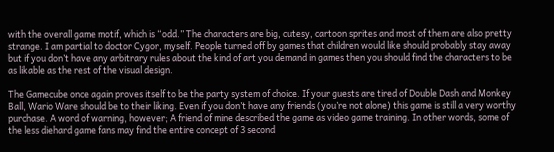with the overall game motif, which is “odd.” The characters are big, cutesy, cartoon sprites and most of them are also pretty strange. I am partial to doctor Cygor, myself. People turned off by games that children would like should probably stay away but if you don’t have any arbitrary rules about the kind of art you demand in games then you should find the characters to be as likable as the rest of the visual design.

The Gamecube once again proves itself to be the party system of choice. If your guests are tired of Double Dash and Monkey Ball, Wario Ware should be to their liking. Even if you don’t have any friends (you’re not alone) this game is still a very worthy purchase. A word of warning, however; A friend of mine described the game as video game training. In other words, some of the less diehard game fans may find the entire concept of 3 second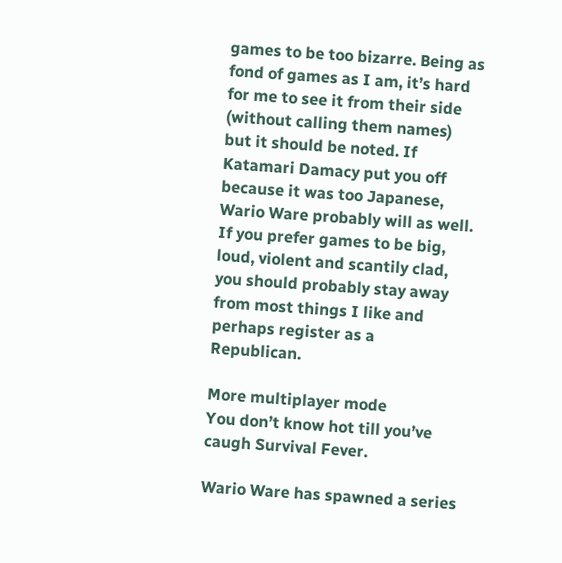games to be too bizarre. Being as fond of games as I am, it’s hard for me to see it from their side (without calling them names) but it should be noted. If Katamari Damacy put you off because it was too Japanese, Wario Ware probably will as well. If you prefer games to be big, loud, violent and scantily clad, you should probably stay away from most things I like and perhaps register as a Republican.

More multiplayer mode
You don’t know hot till you’ve caugh Survival Fever.

Wario Ware has spawned a series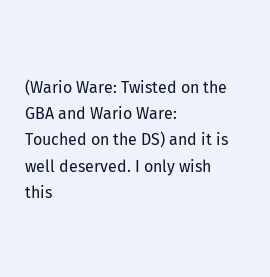(Wario Ware: Twisted on the GBA and Wario Ware: Touched on the DS) and it is well deserved. I only wish this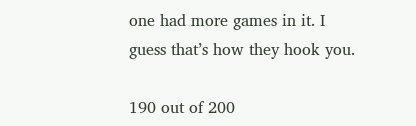one had more games in it. I guess that’s how they hook you.

190 out of 200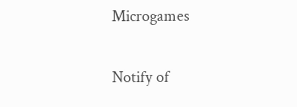Microgames

Notify of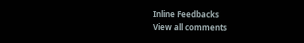Inline Feedbacks
View all comments